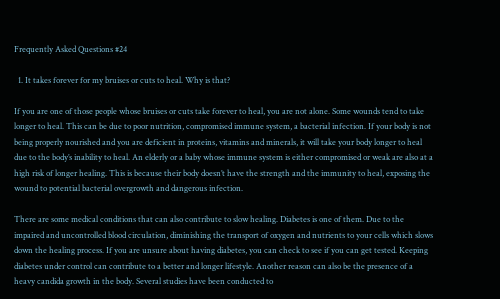Frequently Asked Questions #24

  1. It takes forever for my bruises or cuts to heal. Why is that?

If you are one of those people whose bruises or cuts take forever to heal, you are not alone. Some wounds tend to take longer to heal. This can be due to poor nutrition, compromised immune system, a bacterial infection. If your body is not being properly nourished and you are deficient in proteins, vitamins and minerals, it will take your body longer to heal due to the body’s inability to heal. An elderly or a baby whose immune system is either compromised or weak are also at a high risk of longer healing. This is because their body doesn’t have the strength and the immunity to heal, exposing the wound to potential bacterial overgrowth and dangerous infection.

There are some medical conditions that can also contribute to slow healing. Diabetes is one of them. Due to the impaired and uncontrolled blood circulation, diminishing the transport of oxygen and nutrients to your cells which slows down the healing process. If you are unsure about having diabetes, you can check to see if you can get tested. Keeping diabetes under control can contribute to a better and longer lifestyle. Another reason can also be the presence of a heavy candida growth in the body. Several studies have been conducted to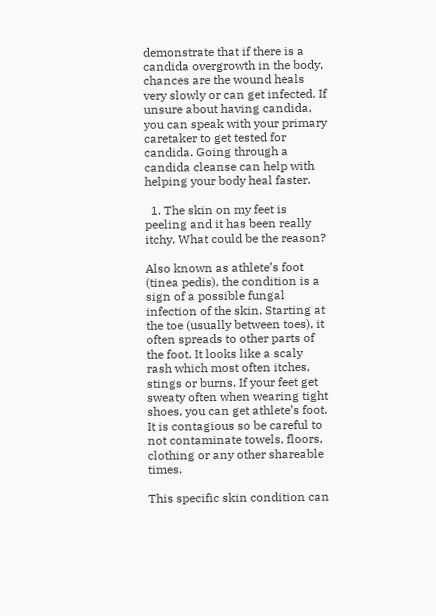demonstrate that if there is a candida overgrowth in the body, chances are the wound heals very slowly or can get infected. If unsure about having candida, you can speak with your primary caretaker to get tested for candida. Going through a candida cleanse can help with helping your body heal faster.

  1. The skin on my feet is peeling and it has been really itchy. What could be the reason?

Also known as athlete’s foot (tinea pedis), the condition is a sign of a possible fungal infection of the skin. Starting at the toe (usually between toes), it often spreads to other parts of the foot. It looks like a scaly rash which most often itches, stings or burns. If your feet get sweaty often when wearing tight shoes, you can get athlete’s foot. It is contagious so be careful to not contaminate towels, floors, clothing or any other shareable times.

This specific skin condition can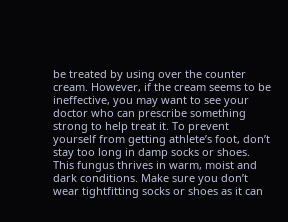be treated by using over the counter cream. However, if the cream seems to be ineffective, you may want to see your doctor who can prescribe something strong to help treat it. To prevent yourself from getting athlete’s foot, don’t stay too long in damp socks or shoes. This fungus thrives in warm, moist and dark conditions. Make sure you don’t wear tightfitting socks or shoes as it can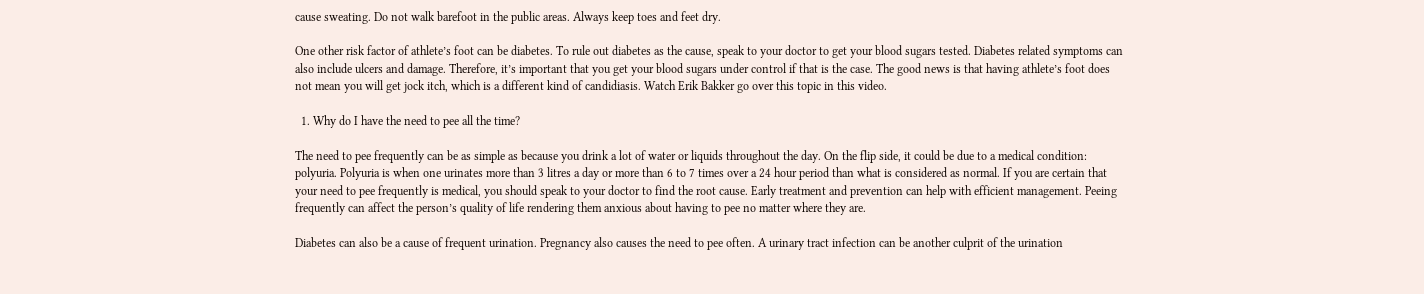cause sweating. Do not walk barefoot in the public areas. Always keep toes and feet dry.

One other risk factor of athlete’s foot can be diabetes. To rule out diabetes as the cause, speak to your doctor to get your blood sugars tested. Diabetes related symptoms can also include ulcers and damage. Therefore, it’s important that you get your blood sugars under control if that is the case. The good news is that having athlete’s foot does not mean you will get jock itch, which is a different kind of candidiasis. Watch Erik Bakker go over this topic in this video.

  1. Why do I have the need to pee all the time?

The need to pee frequently can be as simple as because you drink a lot of water or liquids throughout the day. On the flip side, it could be due to a medical condition:  polyuria. Polyuria is when one urinates more than 3 litres a day or more than 6 to 7 times over a 24 hour period than what is considered as normal. If you are certain that your need to pee frequently is medical, you should speak to your doctor to find the root cause. Early treatment and prevention can help with efficient management. Peeing frequently can affect the person’s quality of life rendering them anxious about having to pee no matter where they are.

Diabetes can also be a cause of frequent urination. Pregnancy also causes the need to pee often. A urinary tract infection can be another culprit of the urination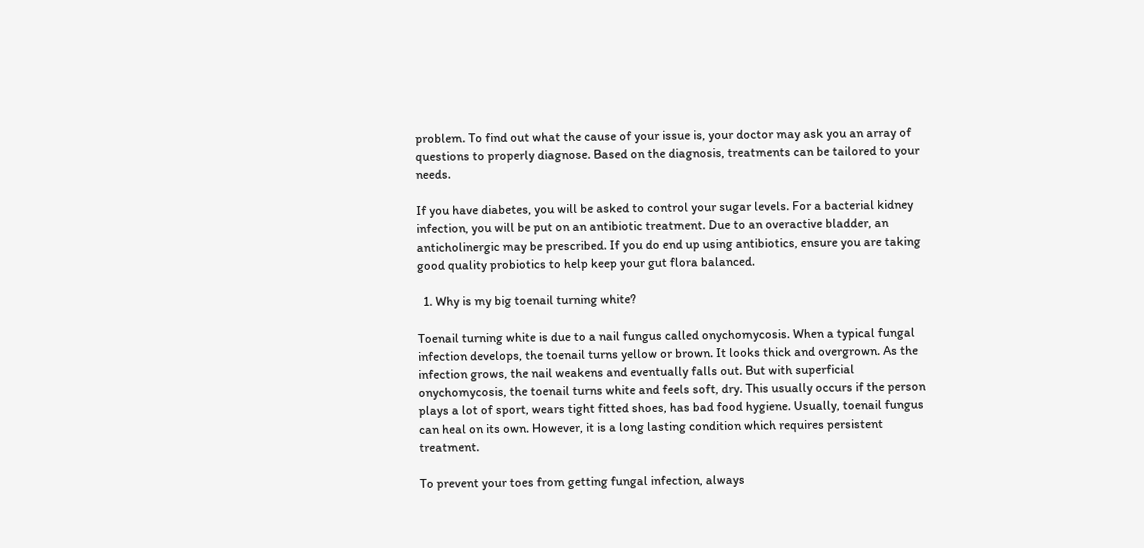problem. To find out what the cause of your issue is, your doctor may ask you an array of questions to properly diagnose. Based on the diagnosis, treatments can be tailored to your needs.

If you have diabetes, you will be asked to control your sugar levels. For a bacterial kidney infection, you will be put on an antibiotic treatment. Due to an overactive bladder, an anticholinergic may be prescribed. If you do end up using antibiotics, ensure you are taking good quality probiotics to help keep your gut flora balanced.

  1. Why is my big toenail turning white?

Toenail turning white is due to a nail fungus called onychomycosis. When a typical fungal infection develops, the toenail turns yellow or brown. It looks thick and overgrown. As the infection grows, the nail weakens and eventually falls out. But with superficial onychomycosis, the toenail turns white and feels soft, dry. This usually occurs if the person plays a lot of sport, wears tight fitted shoes, has bad food hygiene. Usually, toenail fungus can heal on its own. However, it is a long lasting condition which requires persistent treatment.

To prevent your toes from getting fungal infection, always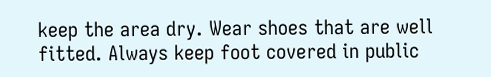keep the area dry. Wear shoes that are well fitted. Always keep foot covered in public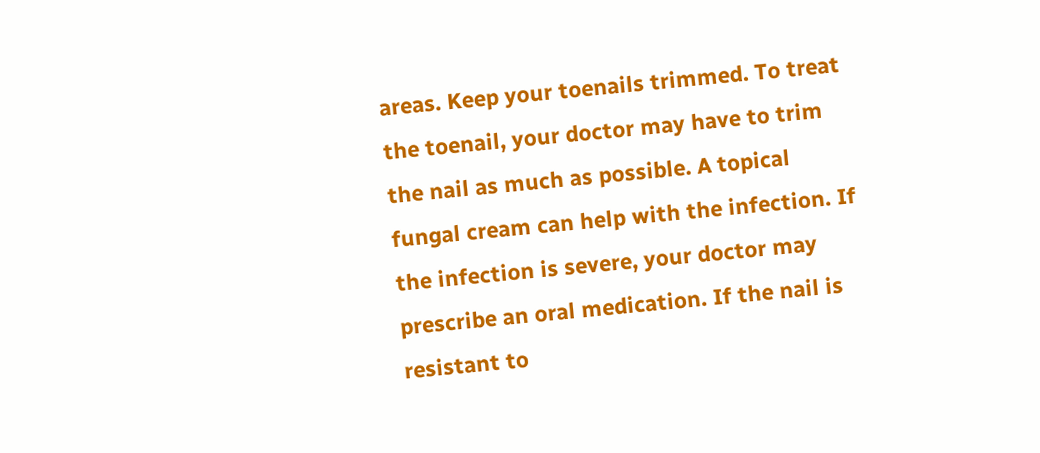areas. Keep your toenails trimmed. To treat the toenail, your doctor may have to trim the nail as much as possible. A topical fungal cream can help with the infection. If the infection is severe, your doctor may prescribe an oral medication. If the nail is resistant to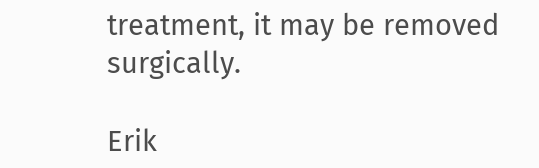treatment, it may be removed surgically.

Erik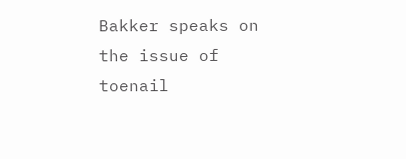Bakker speaks on the issue of toenail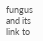fungus and its link to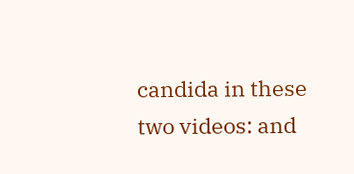candida in these two videos: and